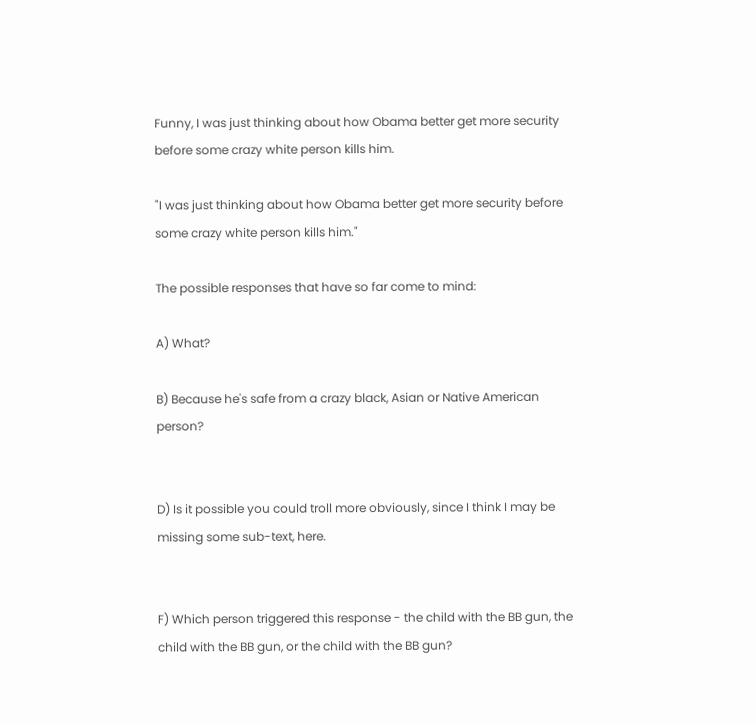Funny, I was just thinking about how Obama better get more security before some crazy white person kills him.

"I was just thinking about how Obama better get more security before some crazy white person kills him."

The possible responses that have so far come to mind:

A) What?

B) Because he's safe from a crazy black, Asian or Native American person?


D) Is it possible you could troll more obviously, since I think I may be missing some sub-text, here.


F) Which person triggered this response - the child with the BB gun, the child with the BB gun, or the child with the BB gun?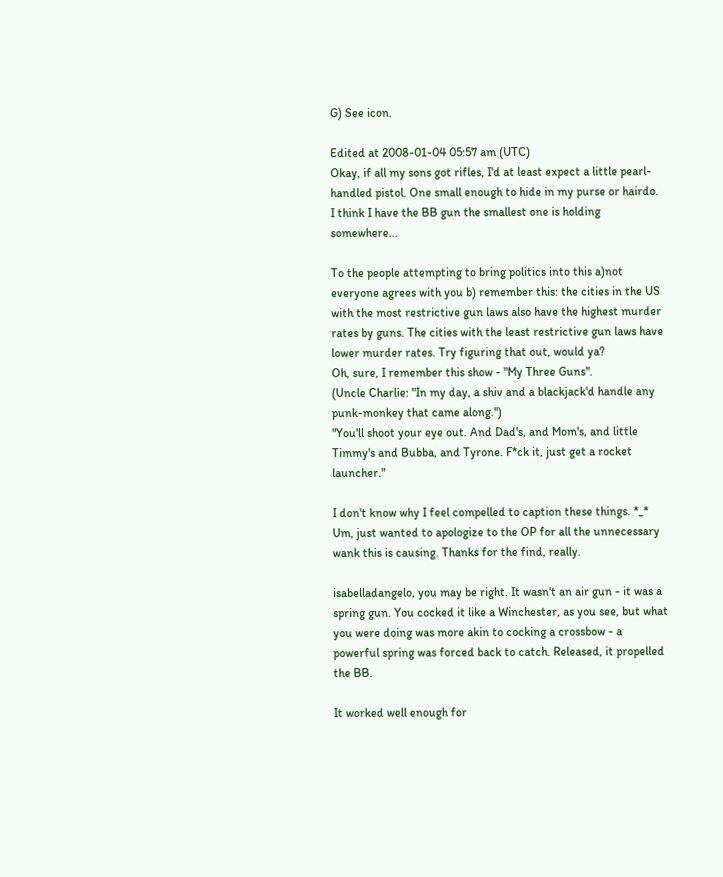G) See icon.

Edited at 2008-01-04 05:57 am (UTC)
Okay, if all my sons got rifles, I'd at least expect a little pearl-handled pistol. One small enough to hide in my purse or hairdo.
I think I have the BB gun the smallest one is holding somewhere...

To the people attempting to bring politics into this a)not everyone agrees with you b) remember this: the cities in the US with the most restrictive gun laws also have the highest murder rates by guns. The cities with the least restrictive gun laws have lower murder rates. Try figuring that out, would ya?
Oh, sure, I remember this show - "My Three Guns".
(Uncle Charlie: "In my day, a shiv and a blackjack'd handle any punk-monkey that came along.")
"You'll shoot your eye out. And Dad's, and Mom's, and little Timmy's and Bubba, and Tyrone. F*ck it, just get a rocket launcher."

I don't know why I feel compelled to caption these things. *_*
Um, just wanted to apologize to the OP for all the unnecessary wank this is causing. Thanks for the find, really.

isabelladangelo, you may be right. It wasn't an air gun - it was a spring gun. You cocked it like a Winchester, as you see, but what you were doing was more akin to cocking a crossbow - a powerful spring was forced back to catch. Released, it propelled the BB.

It worked well enough for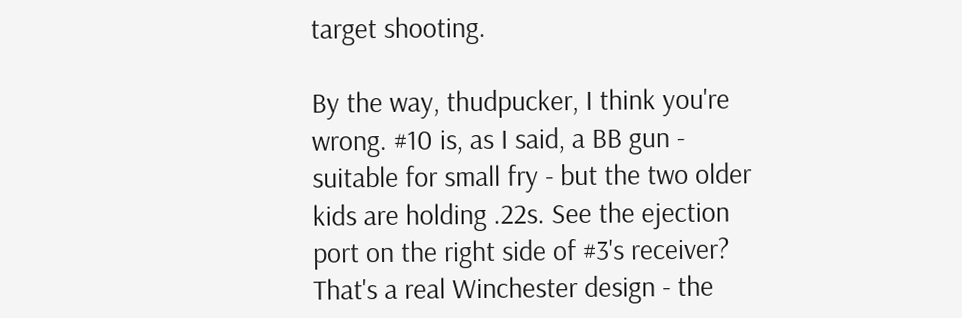target shooting.

By the way, thudpucker, I think you're wrong. #10 is, as I said, a BB gun - suitable for small fry - but the two older kids are holding .22s. See the ejection port on the right side of #3's receiver? That's a real Winchester design - the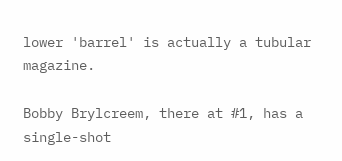lower 'barrel' is actually a tubular magazine.

Bobby Brylcreem, there at #1, has a single-shot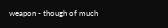weapon - though of much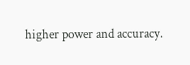higher power and accuracy.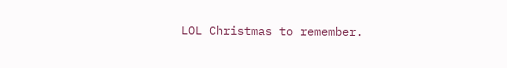LOL Christmas to remember.